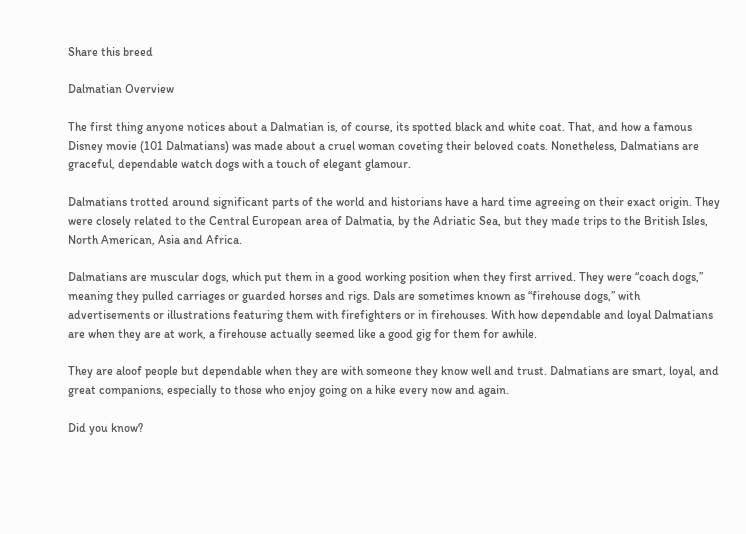Share this breed

Dalmatian Overview

The first thing anyone notices about a Dalmatian is, of course, its spotted black and white coat. That, and how a famous Disney movie (101 Dalmatians) was made about a cruel woman coveting their beloved coats. Nonetheless, Dalmatians are graceful, dependable watch dogs with a touch of elegant glamour.

Dalmatians trotted around significant parts of the world and historians have a hard time agreeing on their exact origin. They were closely related to the Central European area of Dalmatia, by the Adriatic Sea, but they made trips to the British Isles, North American, Asia and Africa.

Dalmatians are muscular dogs, which put them in a good working position when they first arrived. They were “coach dogs,” meaning they pulled carriages or guarded horses and rigs. Dals are sometimes known as “firehouse dogs,” with advertisements or illustrations featuring them with firefighters or in firehouses. With how dependable and loyal Dalmatians are when they are at work, a firehouse actually seemed like a good gig for them for awhile.

They are aloof people but dependable when they are with someone they know well and trust. Dalmatians are smart, loyal, and great companions, especially to those who enjoy going on a hike every now and again.

Did you know?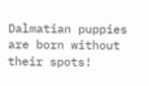Dalmatian puppies are born without their spots!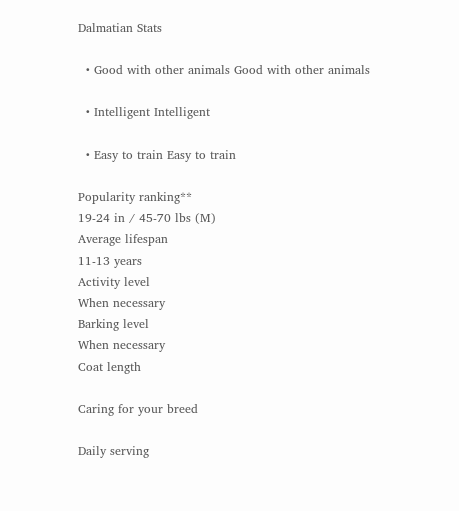Dalmatian Stats

  • Good with other animals Good with other animals

  • Intelligent Intelligent

  • Easy to train Easy to train

Popularity ranking**
19-24 in / 45-70 lbs (M)
Average lifespan
11-13 years
Activity level
When necessary
Barking level
When necessary
Coat length

Caring for your breed

Daily serving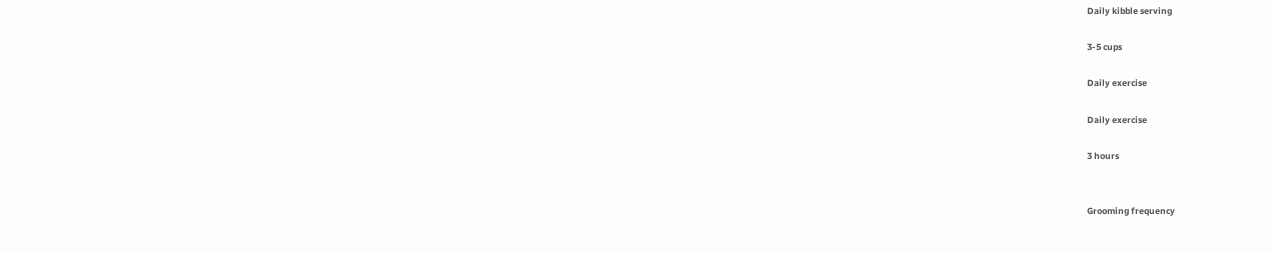Daily kibble serving

3-5 cups

Daily exercise

Daily exercise

3 hours


Grooming frequency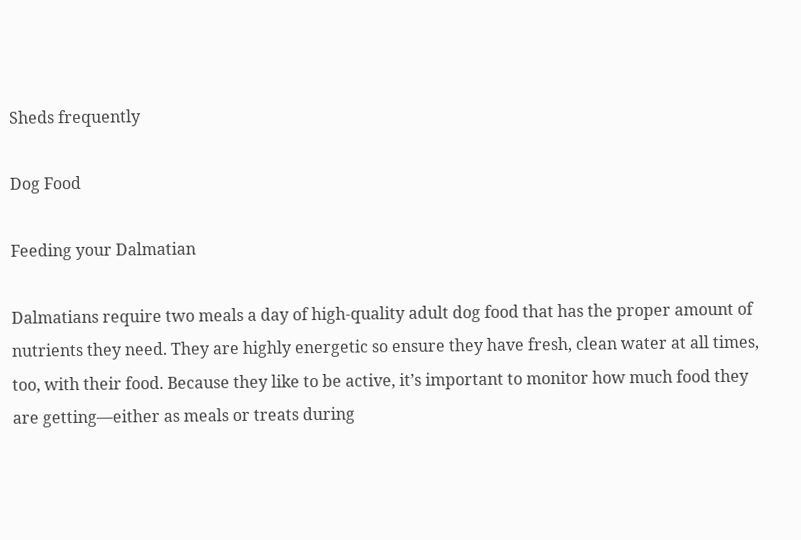Sheds frequently

Dog Food

Feeding your Dalmatian

Dalmatians require two meals a day of high-quality adult dog food that has the proper amount of nutrients they need. They are highly energetic so ensure they have fresh, clean water at all times, too, with their food. Because they like to be active, it’s important to monitor how much food they are getting—either as meals or treats during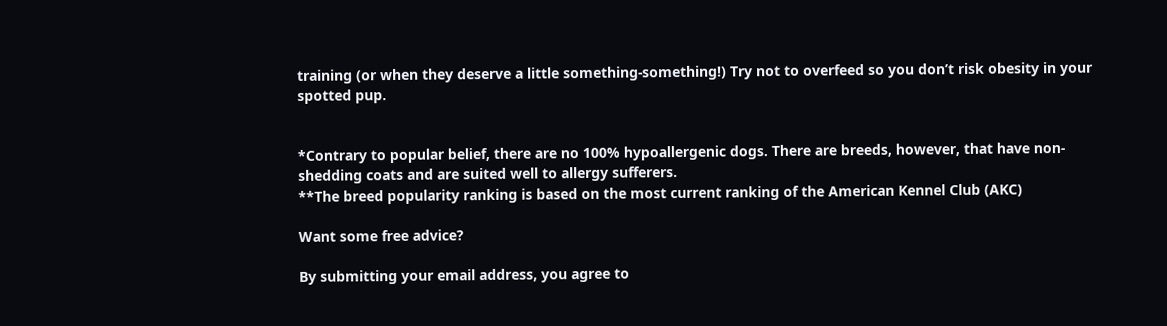training (or when they deserve a little something-something!) Try not to overfeed so you don’t risk obesity in your spotted pup.


*Contrary to popular belief, there are no 100% hypoallergenic dogs. There are breeds, however, that have non-shedding coats and are suited well to allergy sufferers.
**The breed popularity ranking is based on the most current ranking of the American Kennel Club (AKC)

Want some free advice?

By submitting your email address, you agree to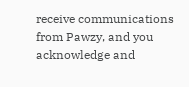receive communications from Pawzy, and you acknowledge and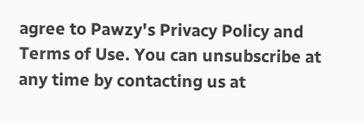agree to Pawzy's Privacy Policy and Terms of Use. You can unsubscribe at any time by contacting us at